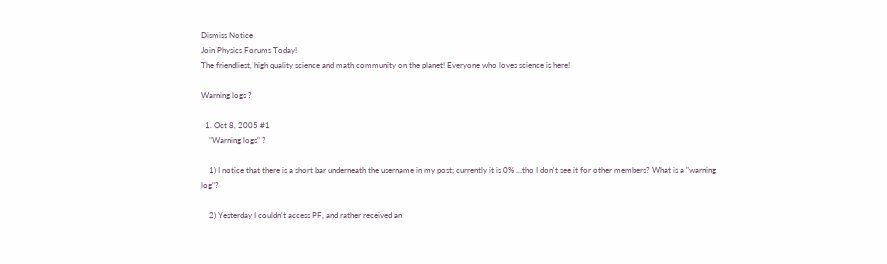Dismiss Notice
Join Physics Forums Today!
The friendliest, high quality science and math community on the planet! Everyone who loves science is here!

Warning logs ?

  1. Oct 8, 2005 #1
    "Warning logs" ?

    1) I notice that there is a short bar underneath the username in my post; currently it is 0% ...tho I don't see it for other members? What is a "warning log"?

    2) Yesterday I couldn't access PF, and rather received an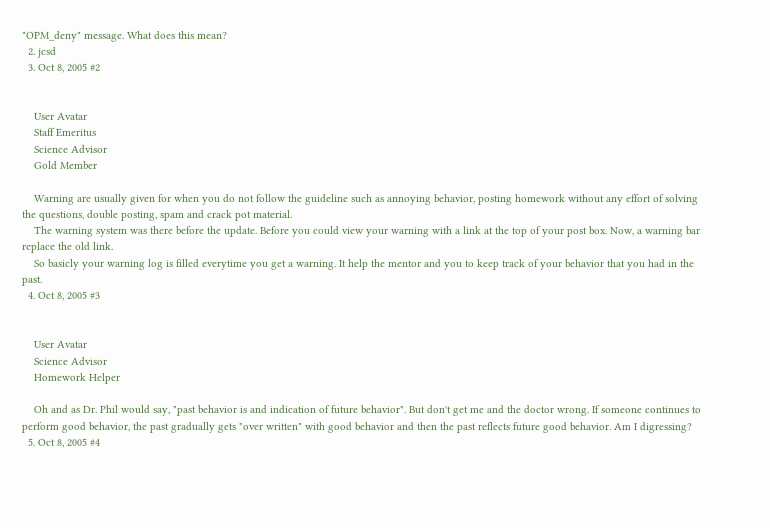"OPM_deny" message. What does this mean?
  2. jcsd
  3. Oct 8, 2005 #2


    User Avatar
    Staff Emeritus
    Science Advisor
    Gold Member

    Warning are usually given for when you do not follow the guideline such as annoying behavior, posting homework without any effort of solving the questions, double posting, spam and crack pot material.
    The warning system was there before the update. Before you could view your warning with a link at the top of your post box. Now, a warning bar replace the old link.
    So basicly your warning log is filled everytime you get a warning. It help the mentor and you to keep track of your behavior that you had in the past.
  4. Oct 8, 2005 #3


    User Avatar
    Science Advisor
    Homework Helper

    Oh and as Dr. Phil would say, "past behavior is and indication of future behavior". But don't get me and the doctor wrong. If someone continues to perform good behavior, the past gradually gets "over written" with good behavior and then the past reflects future good behavior. Am I digressing?
  5. Oct 8, 2005 #4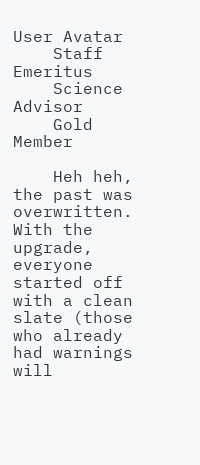User Avatar
    Staff Emeritus
    Science Advisor
    Gold Member

    Heh heh, the past was overwritten. With the upgrade, everyone started off with a clean slate (those who already had warnings will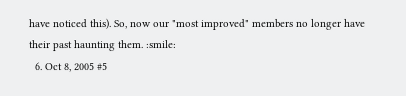have noticed this). So, now our "most improved" members no longer have their past haunting them. :smile:
  6. Oct 8, 2005 #5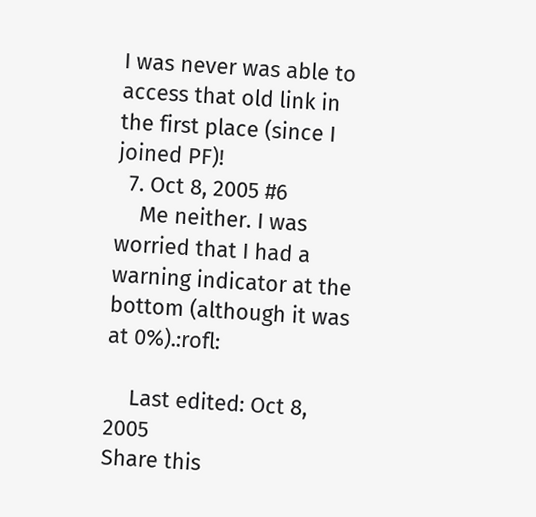I was never was able to access that old link in the first place (since I joined PF)!
  7. Oct 8, 2005 #6
    Me neither. I was worried that I had a warning indicator at the bottom (although it was at 0%).:rofl:

    Last edited: Oct 8, 2005
Share this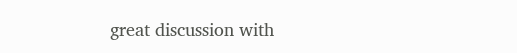great discussion with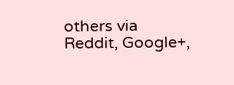others via Reddit, Google+,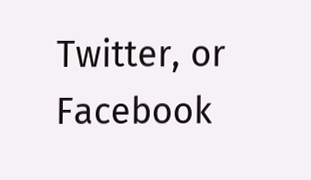Twitter, or Facebook